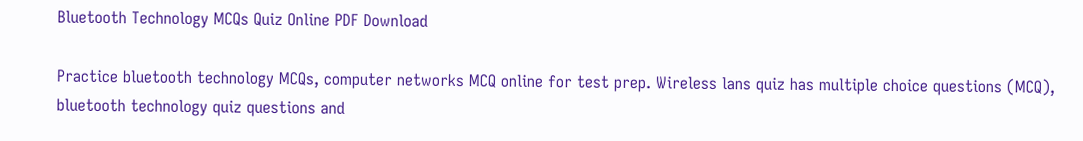Bluetooth Technology MCQs Quiz Online PDF Download

Practice bluetooth technology MCQs, computer networks MCQ online for test prep. Wireless lans quiz has multiple choice questions (MCQ), bluetooth technology quiz questions and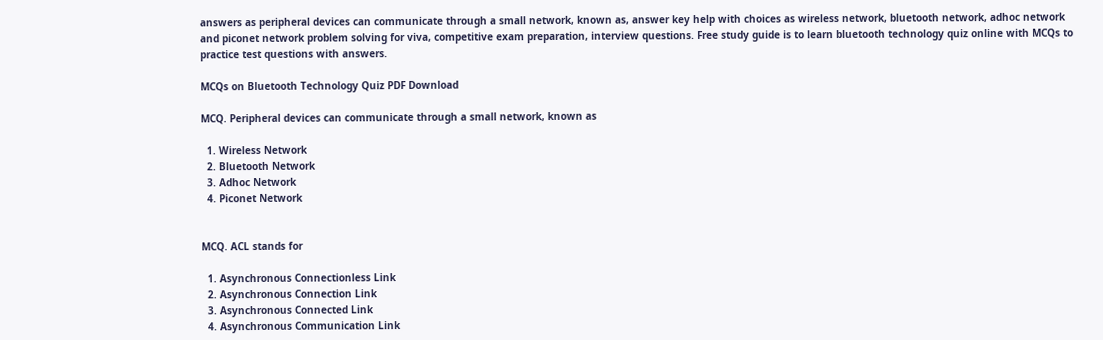answers as peripheral devices can communicate through a small network, known as, answer key help with choices as wireless network, bluetooth network, adhoc network and piconet network problem solving for viva, competitive exam preparation, interview questions. Free study guide is to learn bluetooth technology quiz online with MCQs to practice test questions with answers.

MCQs on Bluetooth Technology Quiz PDF Download

MCQ. Peripheral devices can communicate through a small network, known as

  1. Wireless Network
  2. Bluetooth Network
  3. Adhoc Network
  4. Piconet Network


MCQ. ACL stands for

  1. Asynchronous Connectionless Link
  2. Asynchronous Connection Link
  3. Asynchronous Connected Link
  4. Asynchronous Communication Link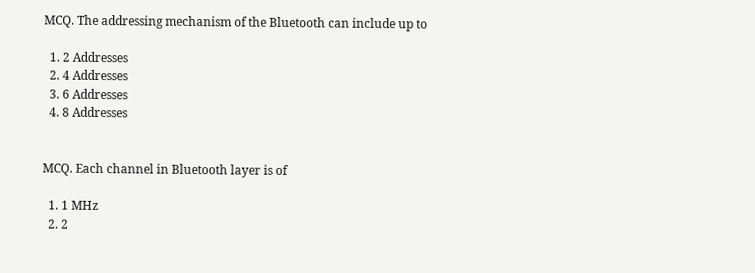MCQ. The addressing mechanism of the Bluetooth can include up to

  1. 2 Addresses
  2. 4 Addresses
  3. 6 Addresses
  4. 8 Addresses


MCQ. Each channel in Bluetooth layer is of

  1. 1 MHz
  2. 2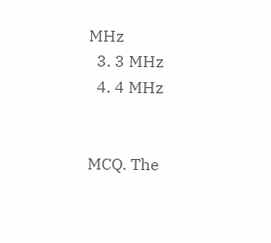MHz
  3. 3 MHz
  4. 4 MHz


MCQ. The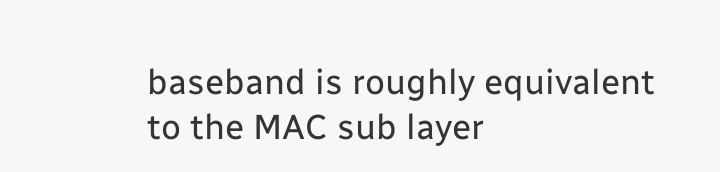baseband is roughly equivalent to the MAC sub layer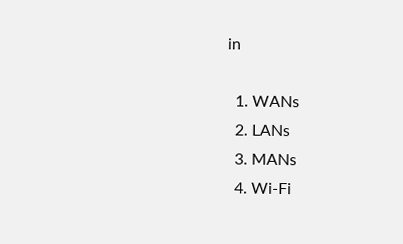in

  1. WANs
  2. LANs
  3. MANs
  4. Wi-Fi